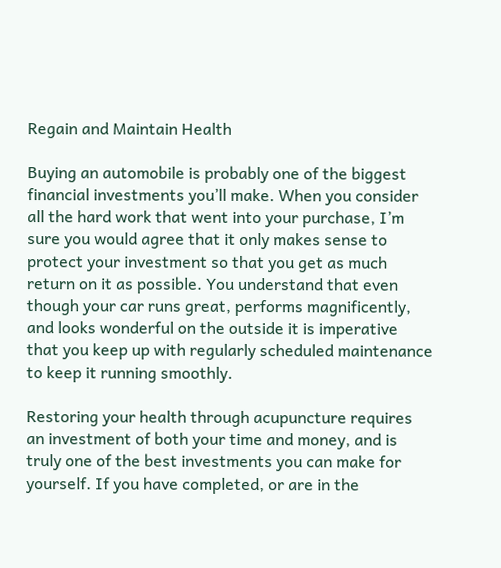Regain and Maintain Health

Buying an automobile is probably one of the biggest financial investments you’ll make. When you consider all the hard work that went into your purchase, I’m sure you would agree that it only makes sense to protect your investment so that you get as much return on it as possible. You understand that even though your car runs great, performs magnificently, and looks wonderful on the outside it is imperative that you keep up with regularly scheduled maintenance to keep it running smoothly.

Restoring your health through acupuncture requires an investment of both your time and money, and is truly one of the best investments you can make for yourself. If you have completed, or are in the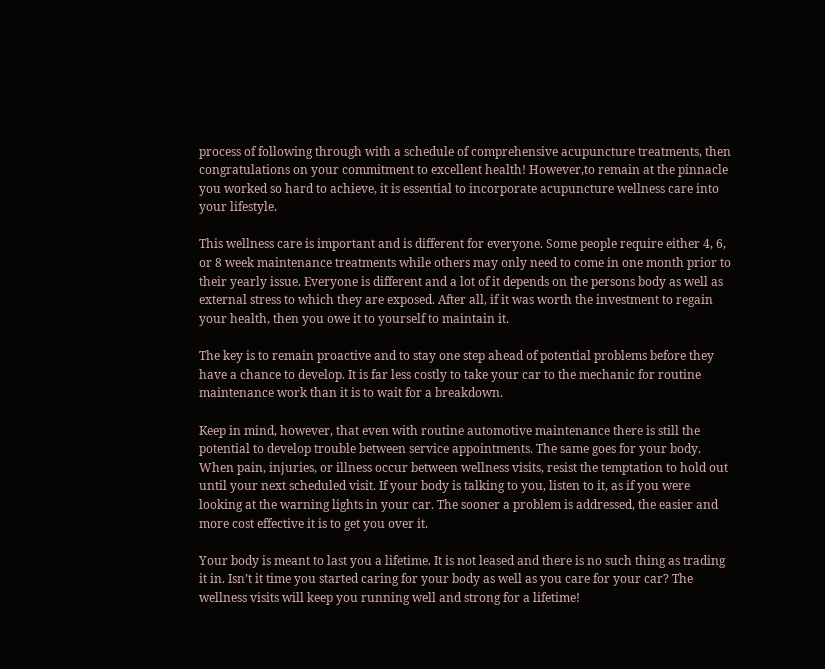process of following through with a schedule of comprehensive acupuncture treatments, then congratulations on your commitment to excellent health! However,to remain at the pinnacle you worked so hard to achieve, it is essential to incorporate acupuncture wellness care into your lifestyle.

This wellness care is important and is different for everyone. Some people require either 4, 6, or 8 week maintenance treatments while others may only need to come in one month prior to their yearly issue. Everyone is different and a lot of it depends on the persons body as well as external stress to which they are exposed. After all, if it was worth the investment to regain your health, then you owe it to yourself to maintain it.

The key is to remain proactive and to stay one step ahead of potential problems before they have a chance to develop. It is far less costly to take your car to the mechanic for routine maintenance work than it is to wait for a breakdown.

Keep in mind, however, that even with routine automotive maintenance there is still the potential to develop trouble between service appointments. The same goes for your body. When pain, injuries, or illness occur between wellness visits, resist the temptation to hold out until your next scheduled visit. If your body is talking to you, listen to it, as if you were looking at the warning lights in your car. The sooner a problem is addressed, the easier and more cost effective it is to get you over it.

Your body is meant to last you a lifetime. It is not leased and there is no such thing as trading it in. Isn’t it time you started caring for your body as well as you care for your car? The wellness visits will keep you running well and strong for a lifetime!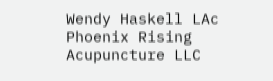Wendy Haskell LAc
Phoenix Rising Acupuncture LLC